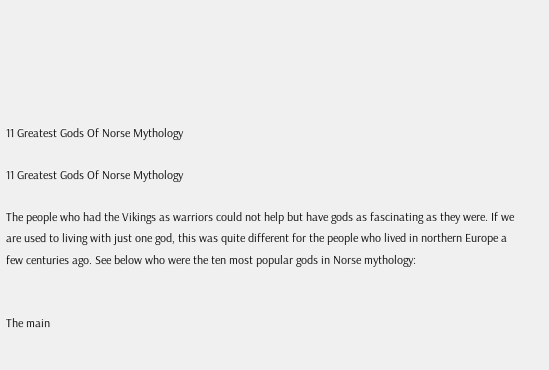11 Greatest Gods Of Norse Mythology

11 Greatest Gods Of Norse Mythology

The people who had the Vikings as warriors could not help but have gods as fascinating as they were. If we are used to living with just one god, this was quite different for the people who lived in northern Europe a few centuries ago. See below who were the ten most popular gods in Norse mythology:


The main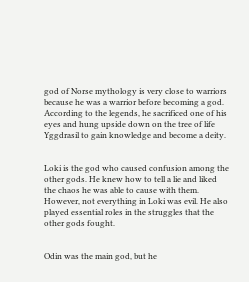god of Norse mythology is very close to warriors because he was a warrior before becoming a god. According to the legends, he sacrificed one of his eyes and hung upside down on the tree of life Yggdrasil to gain knowledge and become a deity.


Loki is the god who caused confusion among the other gods. He knew how to tell a lie and liked the chaos he was able to cause with them. However, not everything in Loki was evil. He also played essential roles in the struggles that the other gods fought.


Odin was the main god, but he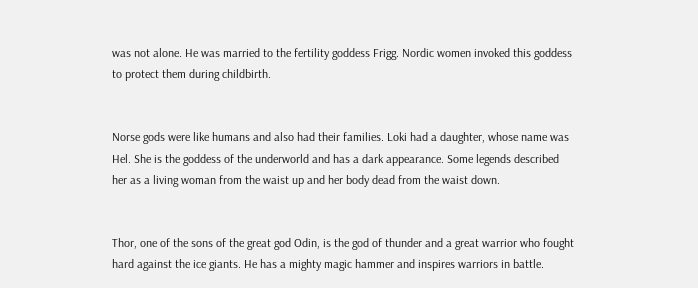was not alone. He was married to the fertility goddess Frigg. Nordic women invoked this goddess to protect them during childbirth.


Norse gods were like humans and also had their families. Loki had a daughter, whose name was Hel. She is the goddess of the underworld and has a dark appearance. Some legends described her as a living woman from the waist up and her body dead from the waist down.


Thor, one of the sons of the great god Odin, is the god of thunder and a great warrior who fought hard against the ice giants. He has a mighty magic hammer and inspires warriors in battle.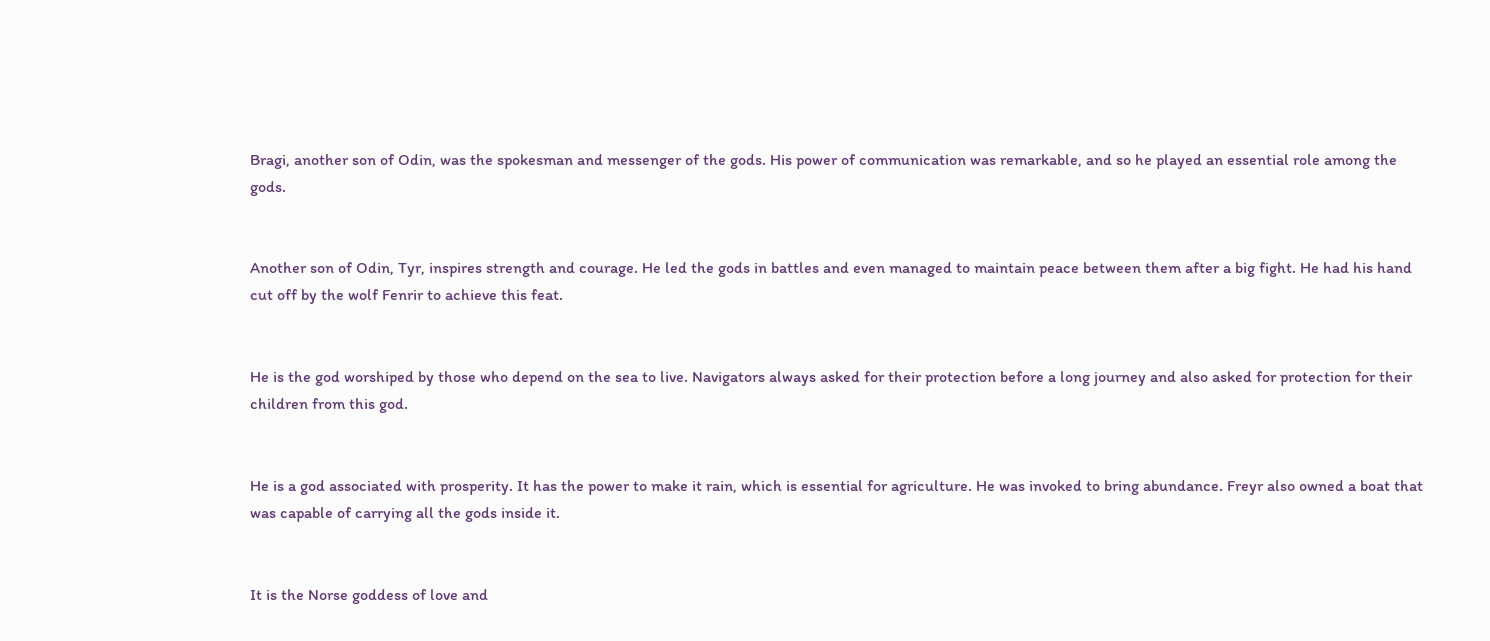Bragi, another son of Odin, was the spokesman and messenger of the gods. His power of communication was remarkable, and so he played an essential role among the gods.


Another son of Odin, Tyr, inspires strength and courage. He led the gods in battles and even managed to maintain peace between them after a big fight. He had his hand cut off by the wolf Fenrir to achieve this feat.


He is the god worshiped by those who depend on the sea to live. Navigators always asked for their protection before a long journey and also asked for protection for their children from this god.


He is a god associated with prosperity. It has the power to make it rain, which is essential for agriculture. He was invoked to bring abundance. Freyr also owned a boat that was capable of carrying all the gods inside it.


It is the Norse goddess of love and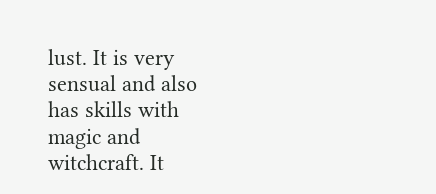lust. It is very sensual and also has skills with magic and witchcraft. It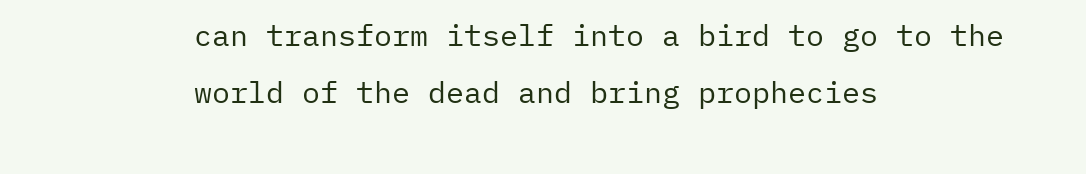can transform itself into a bird to go to the world of the dead and bring prophecies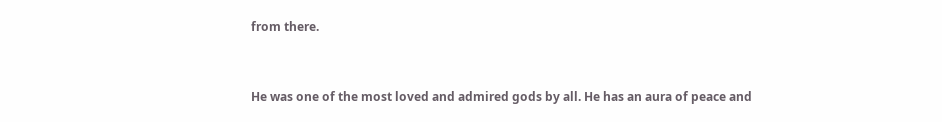from there.


He was one of the most loved and admired gods by all. He has an aura of peace and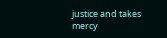justice and takes mercy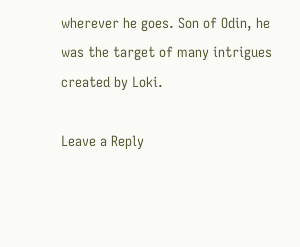wherever he goes. Son of Odin, he was the target of many intrigues created by Loki.

Leave a Reply